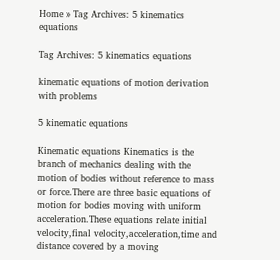Home » Tag Archives: 5 kinematics equations

Tag Archives: 5 kinematics equations

kinematic equations of motion derivation with problems

5 kinematic equations

Kinematic equations Kinematics is the branch of mechanics dealing with the motion of bodies without reference to mass or force.There are three basic equations of motion for bodies moving with uniform acceleration.These equations relate initial velocity,final velocity,acceleration,time and distance covered by a moving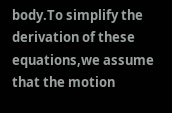body.To simplify the derivation of these equations,we assume that the motion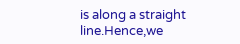is along a straight line.Hence,we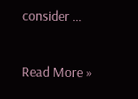consider ...

Read More »